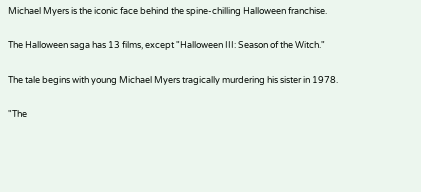Michael Myers is the iconic face behind the spine-chilling Halloween franchise.

The Halloween saga has 13 films, except "Halloween III: Season of the Witch."

The tale begins with young Michael Myers tragically murdering his sister in 1978.

"The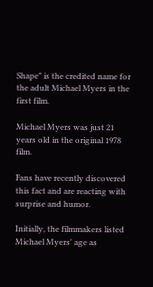Shape" is the credited name for the adult Michael Myers in the first film.

Michael Myers was just 21 years old in the original 1978 film.

Fans have recently discovered this fact and are reacting with surprise and humor.

Initially, the filmmakers listed Michael Myers' age as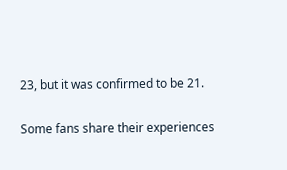23, but it was confirmed to be 21.

Some fans share their experiences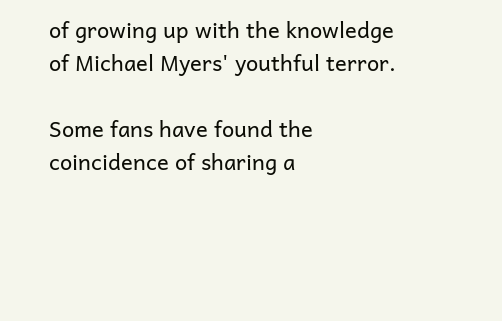of growing up with the knowledge of Michael Myers' youthful terror.

Some fans have found the coincidence of sharing a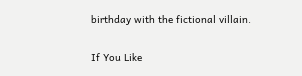birthday with the fictional villain.

If You Like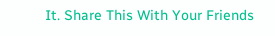It. Share This With Your Friends